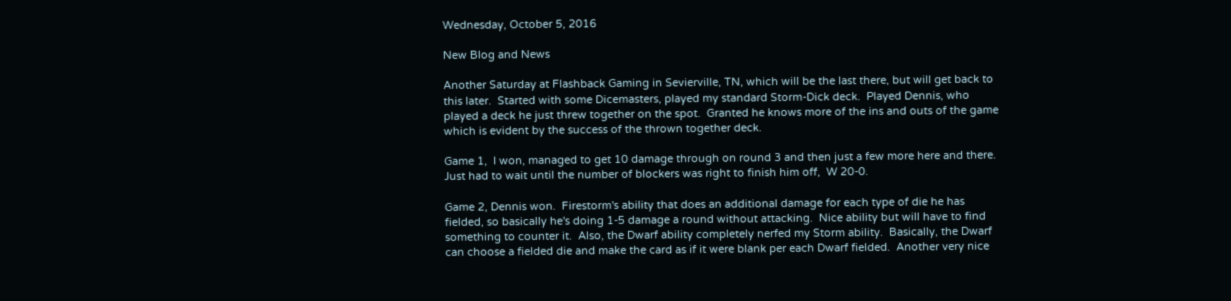Wednesday, October 5, 2016

New Blog and News

Another Saturday at Flashback Gaming in Sevierville, TN, which will be the last there, but will get back to this later.  Started with some Dicemasters, played my standard Storm-Dick deck.  Played Dennis, who played a deck he just threw together on the spot.  Granted he knows more of the ins and outs of the game which is evident by the success of the thrown together deck.

Game 1,  I won, managed to get 10 damage through on round 3 and then just a few more here and there.  Just had to wait until the number of blockers was right to finish him off,  W 20-0.

Game 2, Dennis won.  Firestorm's ability that does an additional damage for each type of die he has fielded, so basically he's doing 1-5 damage a round without attacking.  Nice ability but will have to find something to counter it.  Also, the Dwarf ability completely nerfed my Storm ability.  Basically, the Dwarf can choose a fielded die and make the card as if it were blank per each Dwarf fielded.  Another very nice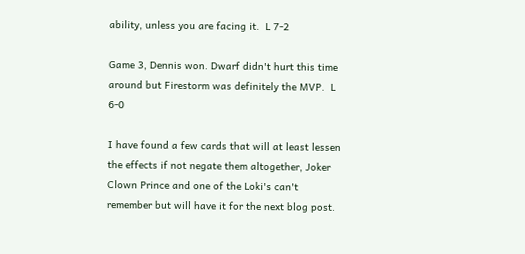ability, unless you are facing it.  L 7-2

Game 3, Dennis won. Dwarf didn't hurt this time around but Firestorm was definitely the MVP.  L 6-0

I have found a few cards that will at least lessen the effects if not negate them altogether, Joker Clown Prince and one of the Loki's can't remember but will have it for the next blog post.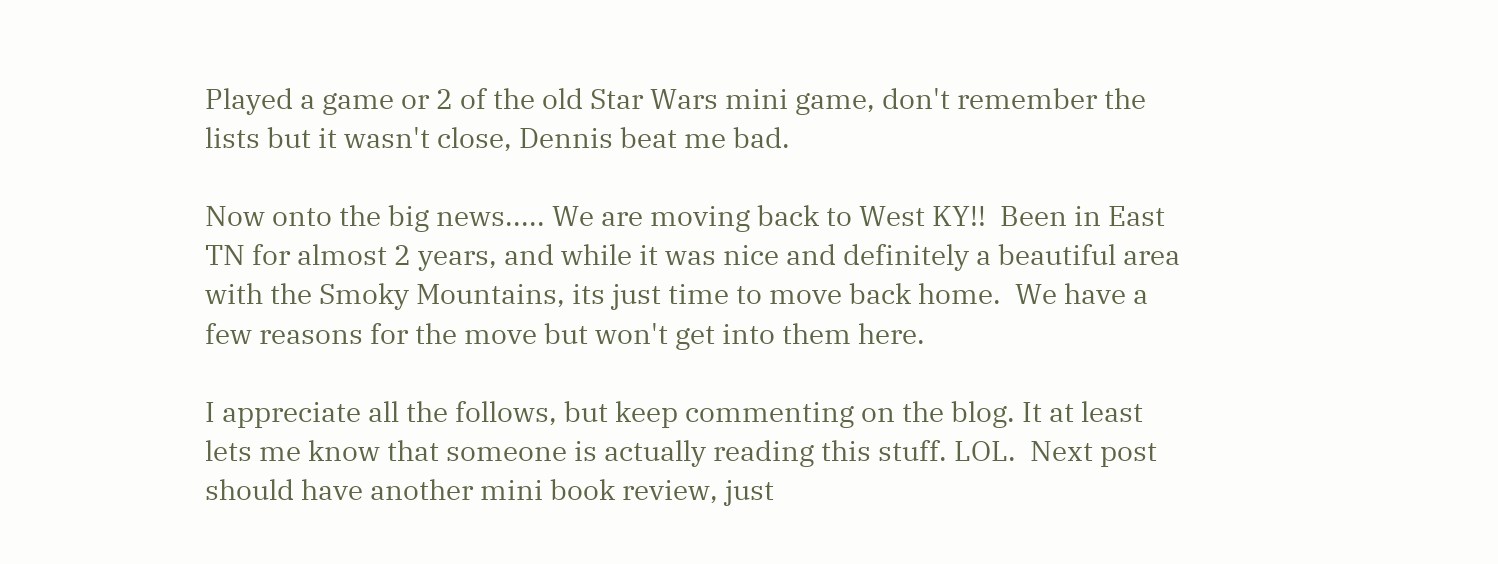Played a game or 2 of the old Star Wars mini game, don't remember the lists but it wasn't close, Dennis beat me bad.

Now onto the big news..... We are moving back to West KY!!  Been in East TN for almost 2 years, and while it was nice and definitely a beautiful area with the Smoky Mountains, its just time to move back home.  We have a few reasons for the move but won't get into them here.

I appreciate all the follows, but keep commenting on the blog. It at least lets me know that someone is actually reading this stuff. LOL.  Next post should have another mini book review, just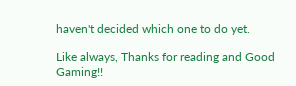haven't decided which one to do yet.

Like always, Thanks for reading and Good Gaming!!